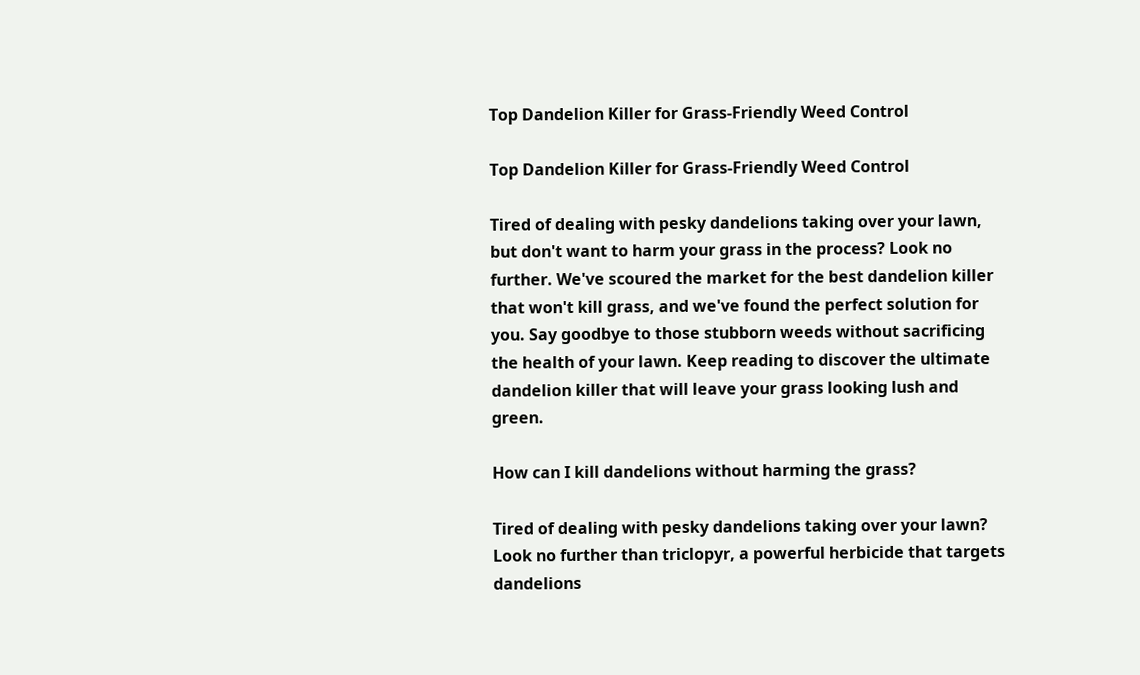Top Dandelion Killer for Grass-Friendly Weed Control

Top Dandelion Killer for Grass-Friendly Weed Control

Tired of dealing with pesky dandelions taking over your lawn, but don't want to harm your grass in the process? Look no further. We've scoured the market for the best dandelion killer that won't kill grass, and we've found the perfect solution for you. Say goodbye to those stubborn weeds without sacrificing the health of your lawn. Keep reading to discover the ultimate dandelion killer that will leave your grass looking lush and green.

How can I kill dandelions without harming the grass?

Tired of dealing with pesky dandelions taking over your lawn? Look no further than triclopyr, a powerful herbicide that targets dandelions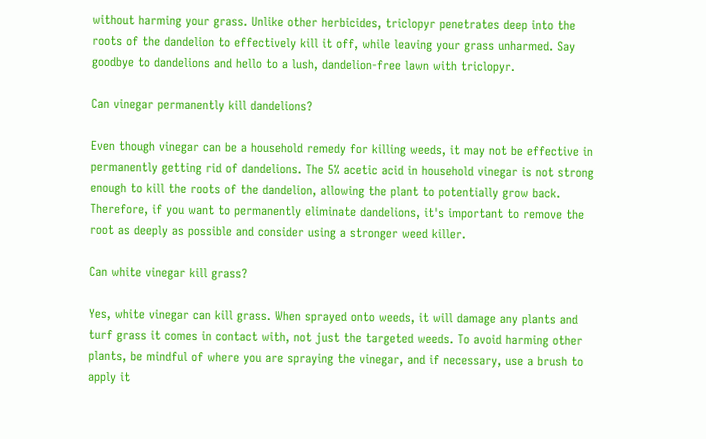without harming your grass. Unlike other herbicides, triclopyr penetrates deep into the roots of the dandelion to effectively kill it off, while leaving your grass unharmed. Say goodbye to dandelions and hello to a lush, dandelion-free lawn with triclopyr.

Can vinegar permanently kill dandelions?

Even though vinegar can be a household remedy for killing weeds, it may not be effective in permanently getting rid of dandelions. The 5% acetic acid in household vinegar is not strong enough to kill the roots of the dandelion, allowing the plant to potentially grow back. Therefore, if you want to permanently eliminate dandelions, it's important to remove the root as deeply as possible and consider using a stronger weed killer.

Can white vinegar kill grass?

Yes, white vinegar can kill grass. When sprayed onto weeds, it will damage any plants and turf grass it comes in contact with, not just the targeted weeds. To avoid harming other plants, be mindful of where you are spraying the vinegar, and if necessary, use a brush to apply it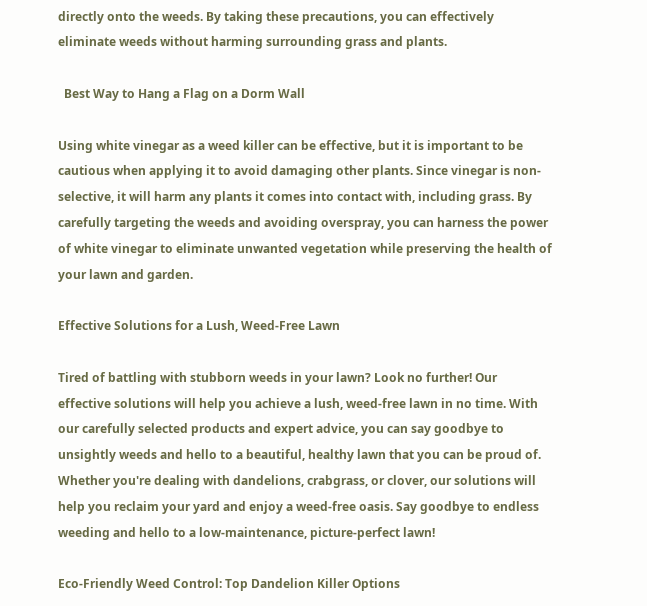directly onto the weeds. By taking these precautions, you can effectively eliminate weeds without harming surrounding grass and plants.

  Best Way to Hang a Flag on a Dorm Wall

Using white vinegar as a weed killer can be effective, but it is important to be cautious when applying it to avoid damaging other plants. Since vinegar is non-selective, it will harm any plants it comes into contact with, including grass. By carefully targeting the weeds and avoiding overspray, you can harness the power of white vinegar to eliminate unwanted vegetation while preserving the health of your lawn and garden.

Effective Solutions for a Lush, Weed-Free Lawn

Tired of battling with stubborn weeds in your lawn? Look no further! Our effective solutions will help you achieve a lush, weed-free lawn in no time. With our carefully selected products and expert advice, you can say goodbye to unsightly weeds and hello to a beautiful, healthy lawn that you can be proud of. Whether you're dealing with dandelions, crabgrass, or clover, our solutions will help you reclaim your yard and enjoy a weed-free oasis. Say goodbye to endless weeding and hello to a low-maintenance, picture-perfect lawn!

Eco-Friendly Weed Control: Top Dandelion Killer Options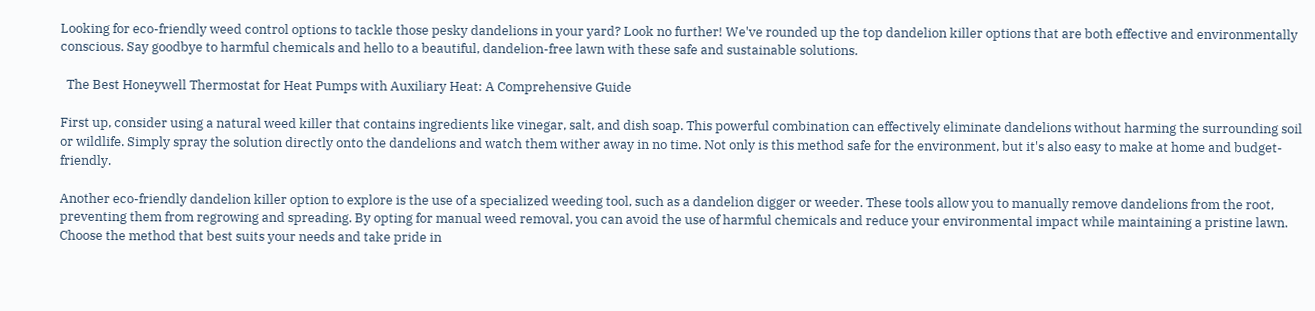Looking for eco-friendly weed control options to tackle those pesky dandelions in your yard? Look no further! We've rounded up the top dandelion killer options that are both effective and environmentally conscious. Say goodbye to harmful chemicals and hello to a beautiful, dandelion-free lawn with these safe and sustainable solutions.

  The Best Honeywell Thermostat for Heat Pumps with Auxiliary Heat: A Comprehensive Guide

First up, consider using a natural weed killer that contains ingredients like vinegar, salt, and dish soap. This powerful combination can effectively eliminate dandelions without harming the surrounding soil or wildlife. Simply spray the solution directly onto the dandelions and watch them wither away in no time. Not only is this method safe for the environment, but it's also easy to make at home and budget-friendly.

Another eco-friendly dandelion killer option to explore is the use of a specialized weeding tool, such as a dandelion digger or weeder. These tools allow you to manually remove dandelions from the root, preventing them from regrowing and spreading. By opting for manual weed removal, you can avoid the use of harmful chemicals and reduce your environmental impact while maintaining a pristine lawn. Choose the method that best suits your needs and take pride in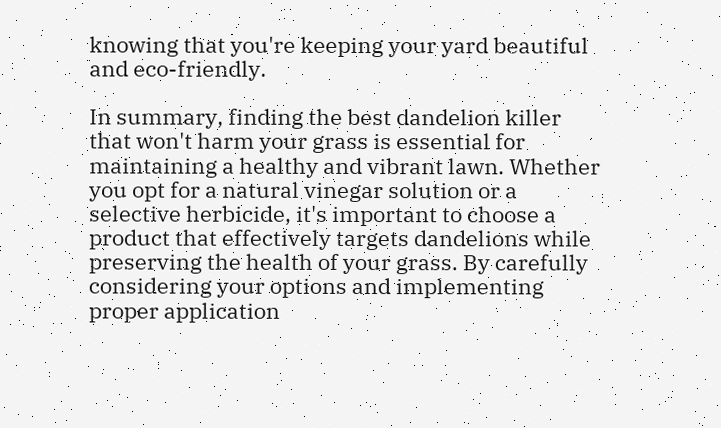knowing that you're keeping your yard beautiful and eco-friendly.

In summary, finding the best dandelion killer that won't harm your grass is essential for maintaining a healthy and vibrant lawn. Whether you opt for a natural vinegar solution or a selective herbicide, it's important to choose a product that effectively targets dandelions while preserving the health of your grass. By carefully considering your options and implementing proper application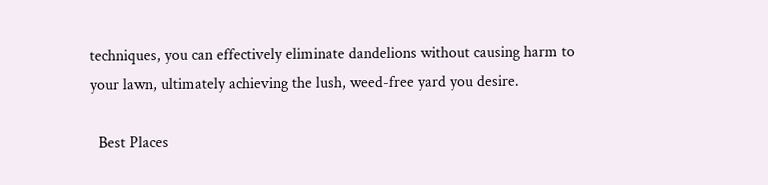techniques, you can effectively eliminate dandelions without causing harm to your lawn, ultimately achieving the lush, weed-free yard you desire.

  Best Places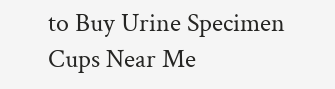to Buy Urine Specimen Cups Near Me